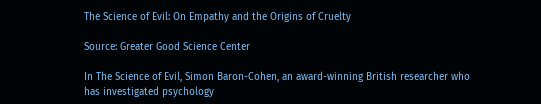The Science of Evil: On Empathy and the Origins of Cruelty

Source: Greater Good Science Center

In The Science of Evil, Simon Baron-Cohen, an award-winning British researcher who has investigated psychology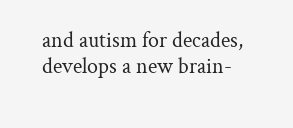and autism for decades, develops a new brain-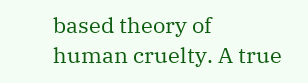based theory of human cruelty. A true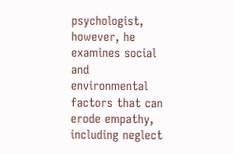psychologist, however, he examines social and environmental factors that can erode empathy, including neglect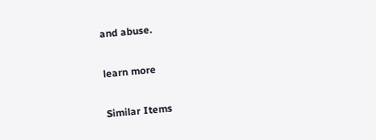and abuse.

learn more

Similar Items